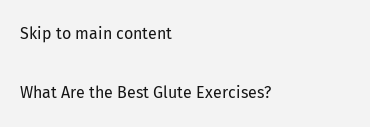Skip to main content

What Are the Best Glute Exercises?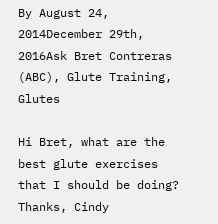By August 24, 2014December 29th, 2016Ask Bret Contreras (ABC), Glute Training, Glutes

Hi Bret, what are the best glute exercises that I should be doing? Thanks, Cindy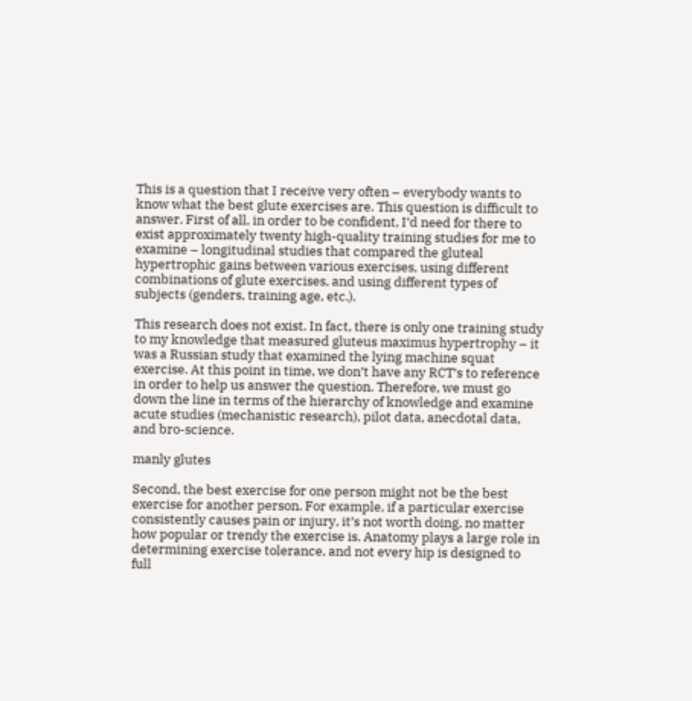This is a question that I receive very often – everybody wants to know what the best glute exercises are. This question is difficult to answer. First of all, in order to be confident, I’d need for there to exist approximately twenty high-quality training studies for me to examine – longitudinal studies that compared the gluteal hypertrophic gains between various exercises, using different combinations of glute exercises, and using different types of subjects (genders, training age, etc.).

This research does not exist. In fact, there is only one training study to my knowledge that measured gluteus maximus hypertrophy – it was a Russian study that examined the lying machine squat exercise. At this point in time, we don’t have any RCT’s to reference in order to help us answer the question. Therefore, we must go down the line in terms of the hierarchy of knowledge and examine acute studies (mechanistic research), pilot data, anecdotal data, and bro-science.

manly glutes

Second, the best exercise for one person might not be the best exercise for another person. For example, if a particular exercise consistently causes pain or injury, it’s not worth doing, no matter how popular or trendy the exercise is. Anatomy plays a large role in determining exercise tolerance, and not every hip is designed to full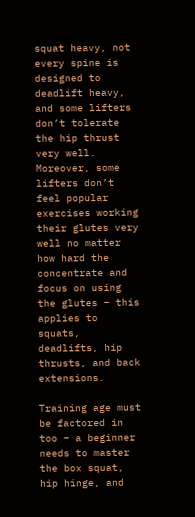squat heavy, not every spine is designed to deadlift heavy, and some lifters don’t tolerate the hip thrust very well. Moreover, some lifters don’t feel popular exercises working their glutes very well no matter how hard the concentrate and focus on using the glutes – this applies to squats, deadlifts, hip thrusts, and back extensions.

Training age must be factored in too – a beginner needs to master the box squat, hip hinge, and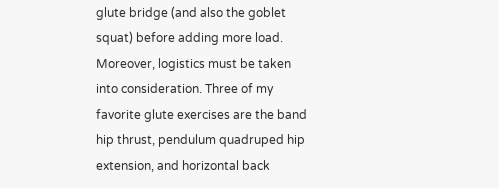glute bridge (and also the goblet squat) before adding more load. Moreover, logistics must be taken into consideration. Three of my favorite glute exercises are the band hip thrust, pendulum quadruped hip extension, and horizontal back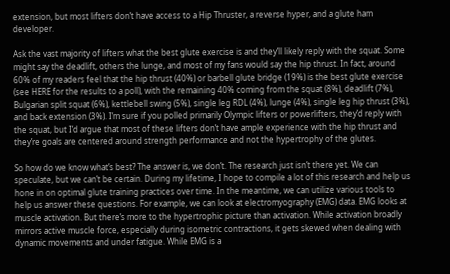extension, but most lifters don’t have access to a Hip Thruster, a reverse hyper, and a glute ham developer.

Ask the vast majority of lifters what the best glute exercise is and they’ll likely reply with the squat. Some might say the deadlift, others the lunge, and most of my fans would say the hip thrust. In fact, around 60% of my readers feel that the hip thrust (40%) or barbell glute bridge (19%) is the best glute exercise (see HERE for the results to a poll), with the remaining 40% coming from the squat (8%), deadlift (7%), Bulgarian split squat (6%), kettlebell swing (5%), single leg RDL (4%), lunge (4%), single leg hip thrust (3%), and back extension (3%). I’m sure if you polled primarily Olympic lifters or powerlifters, they’d reply with the squat, but I’d argue that most of these lifters don’t have ample experience with the hip thrust and they’re goals are centered around strength performance and not the hypertrophy of the glutes.

So how do we know what’s best? The answer is, we don’t. The research just isn’t there yet. We can speculate, but we can’t be certain. During my lifetime, I hope to compile a lot of this research and help us hone in on optimal glute training practices over time. In the meantime, we can utilize various tools to help us answer these questions. For example, we can look at electromyography (EMG) data. EMG looks at muscle activation. But there’s more to the hypertrophic picture than activation. While activation broadly mirrors active muscle force, especially during isometric contractions, it gets skewed when dealing with dynamic movements and under fatigue. While EMG is a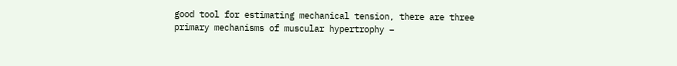good tool for estimating mechanical tension, there are three primary mechanisms of muscular hypertrophy –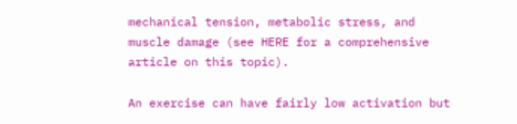mechanical tension, metabolic stress, and muscle damage (see HERE for a comprehensive article on this topic).

An exercise can have fairly low activation but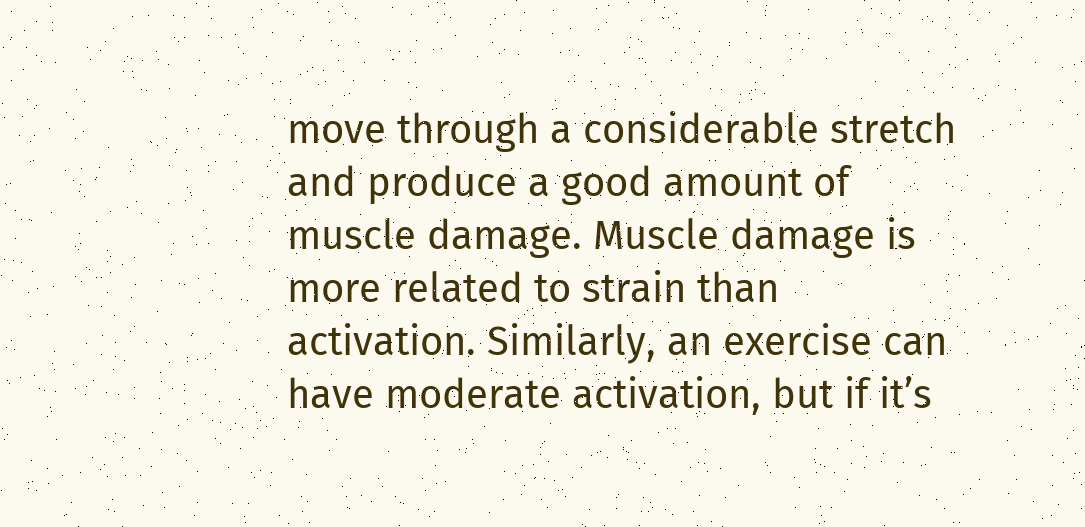move through a considerable stretch and produce a good amount of muscle damage. Muscle damage is more related to strain than activation. Similarly, an exercise can have moderate activation, but if it’s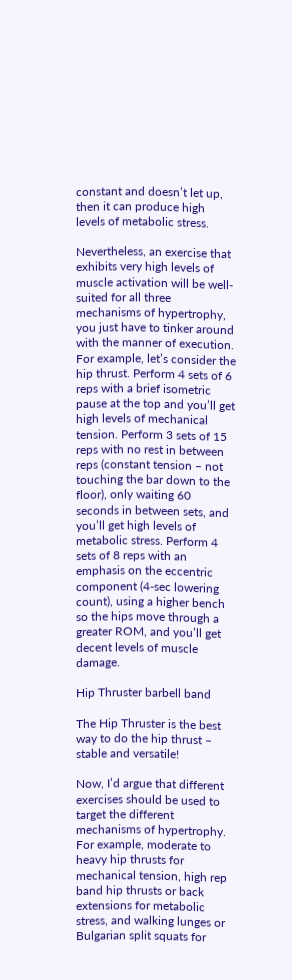constant and doesn’t let up, then it can produce high levels of metabolic stress.

Nevertheless, an exercise that exhibits very high levels of muscle activation will be well-suited for all three mechanisms of hypertrophy, you just have to tinker around with the manner of execution. For example, let’s consider the hip thrust. Perform 4 sets of 6 reps with a brief isometric pause at the top and you’ll get high levels of mechanical tension. Perform 3 sets of 15 reps with no rest in between reps (constant tension – not touching the bar down to the floor), only waiting 60 seconds in between sets, and you’ll get high levels of metabolic stress. Perform 4 sets of 8 reps with an emphasis on the eccentric component (4-sec lowering count), using a higher bench so the hips move through a greater ROM, and you’ll get decent levels of muscle damage.

Hip Thruster barbell band

The Hip Thruster is the best way to do the hip thrust – stable and versatile!

Now, I’d argue that different exercises should be used to target the different mechanisms of hypertrophy. For example, moderate to heavy hip thrusts for mechanical tension, high rep band hip thrusts or back extensions for metabolic stress, and walking lunges or Bulgarian split squats for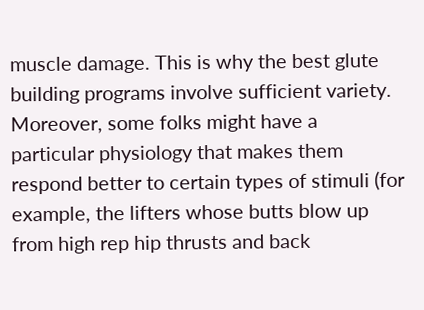muscle damage. This is why the best glute building programs involve sufficient variety. Moreover, some folks might have a particular physiology that makes them respond better to certain types of stimuli (for example, the lifters whose butts blow up from high rep hip thrusts and back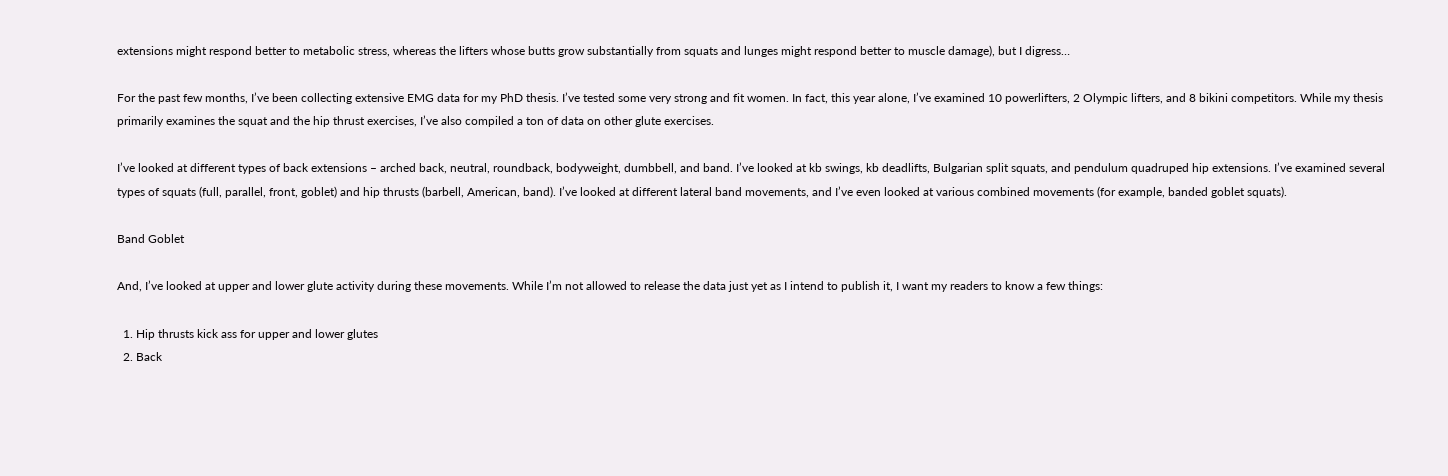extensions might respond better to metabolic stress, whereas the lifters whose butts grow substantially from squats and lunges might respond better to muscle damage), but I digress…

For the past few months, I’ve been collecting extensive EMG data for my PhD thesis. I’ve tested some very strong and fit women. In fact, this year alone, I’ve examined 10 powerlifters, 2 Olympic lifters, and 8 bikini competitors. While my thesis primarily examines the squat and the hip thrust exercises, I’ve also compiled a ton of data on other glute exercises.

I’ve looked at different types of back extensions – arched back, neutral, roundback, bodyweight, dumbbell, and band. I’ve looked at kb swings, kb deadlifts, Bulgarian split squats, and pendulum quadruped hip extensions. I’ve examined several types of squats (full, parallel, front, goblet) and hip thrusts (barbell, American, band). I’ve looked at different lateral band movements, and I’ve even looked at various combined movements (for example, banded goblet squats).

Band Goblet

And, I’ve looked at upper and lower glute activity during these movements. While I’m not allowed to release the data just yet as I intend to publish it, I want my readers to know a few things:

  1. Hip thrusts kick ass for upper and lower glutes
  2. Back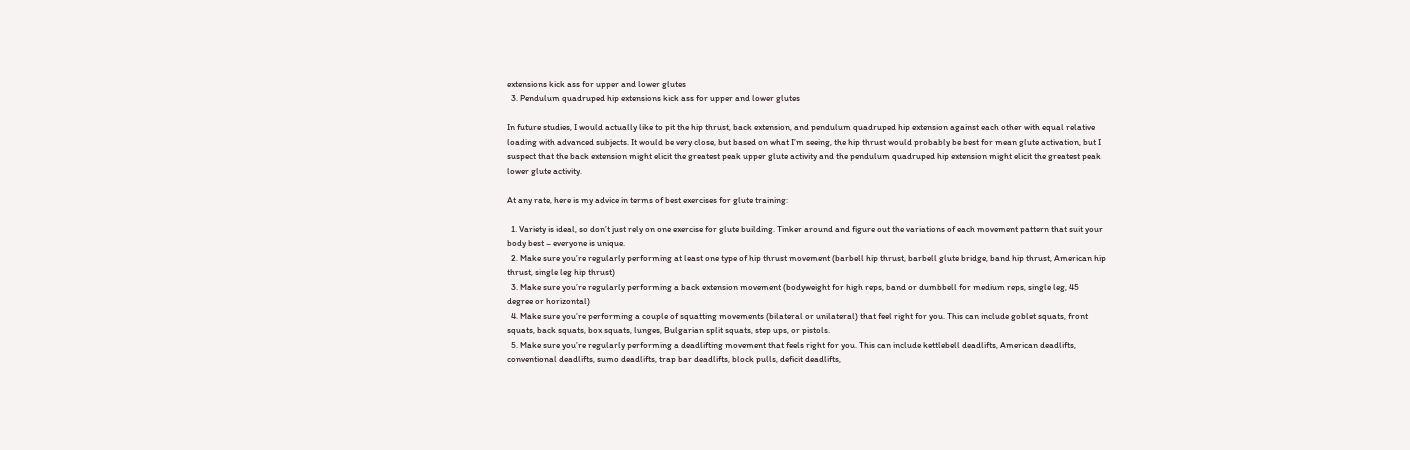extensions kick ass for upper and lower glutes
  3. Pendulum quadruped hip extensions kick ass for upper and lower glutes

In future studies, I would actually like to pit the hip thrust, back extension, and pendulum quadruped hip extension against each other with equal relative loading with advanced subjects. It would be very close, but based on what I’m seeing, the hip thrust would probably be best for mean glute activation, but I suspect that the back extension might elicit the greatest peak upper glute activity and the pendulum quadruped hip extension might elicit the greatest peak lower glute activity.

At any rate, here is my advice in terms of best exercises for glute training:

  1. Variety is ideal, so don’t just rely on one exercise for glute building. Tinker around and figure out the variations of each movement pattern that suit your body best – everyone is unique.
  2. Make sure you’re regularly performing at least one type of hip thrust movement (barbell hip thrust, barbell glute bridge, band hip thrust, American hip thrust, single leg hip thrust)
  3. Make sure you’re regularly performing a back extension movement (bodyweight for high reps, band or dumbbell for medium reps, single leg, 45 degree or horizontal)
  4. Make sure you’re performing a couple of squatting movements (bilateral or unilateral) that feel right for you. This can include goblet squats, front squats, back squats, box squats, lunges, Bulgarian split squats, step ups, or pistols.
  5. Make sure you’re regularly performing a deadlifting movement that feels right for you. This can include kettlebell deadlifts, American deadlifts, conventional deadlifts, sumo deadlifts, trap bar deadlifts, block pulls, deficit deadlifts,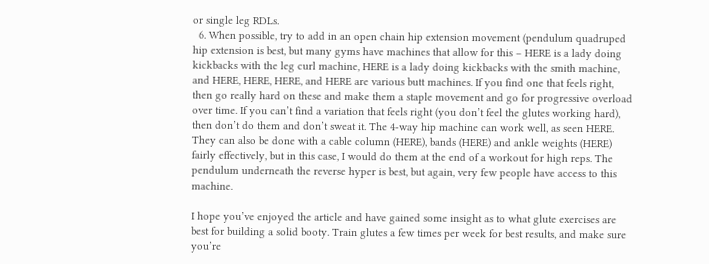or single leg RDLs.
  6. When possible, try to add in an open chain hip extension movement (pendulum quadruped hip extension is best, but many gyms have machines that allow for this – HERE is a lady doing kickbacks with the leg curl machine, HERE is a lady doing kickbacks with the smith machine, and HERE, HERE, HERE, and HERE are various butt machines. If you find one that feels right, then go really hard on these and make them a staple movement and go for progressive overload over time. If you can’t find a variation that feels right (you don’t feel the glutes working hard), then don’t do them and don’t sweat it. The 4-way hip machine can work well, as seen HERE. They can also be done with a cable column (HERE), bands (HERE) and ankle weights (HERE) fairly effectively, but in this case, I would do them at the end of a workout for high reps. The pendulum underneath the reverse hyper is best, but again, very few people have access to this machine.

I hope you’ve enjoyed the article and have gained some insight as to what glute exercises are best for building a solid booty. Train glutes a few times per week for best results, and make sure you’re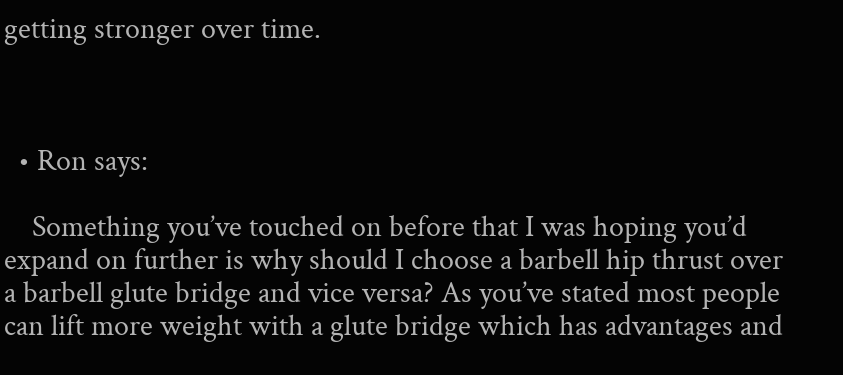getting stronger over time.



  • Ron says:

    Something you’ve touched on before that I was hoping you’d expand on further is why should I choose a barbell hip thrust over a barbell glute bridge and vice versa? As you’ve stated most people can lift more weight with a glute bridge which has advantages and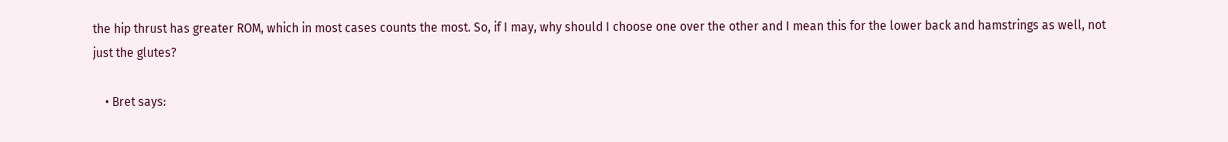the hip thrust has greater ROM, which in most cases counts the most. So, if I may, why should I choose one over the other and I mean this for the lower back and hamstrings as well, not just the glutes?

    • Bret says: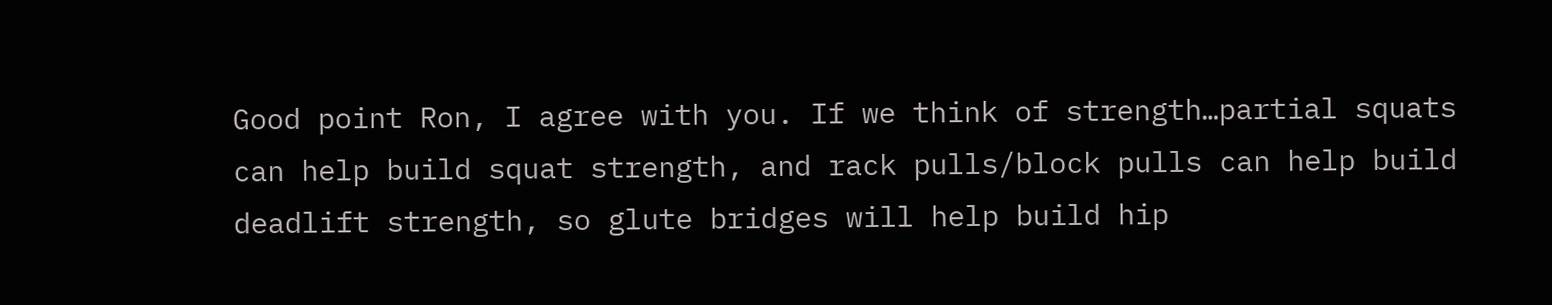Good point Ron, I agree with you. If we think of strength…partial squats can help build squat strength, and rack pulls/block pulls can help build deadlift strength, so glute bridges will help build hip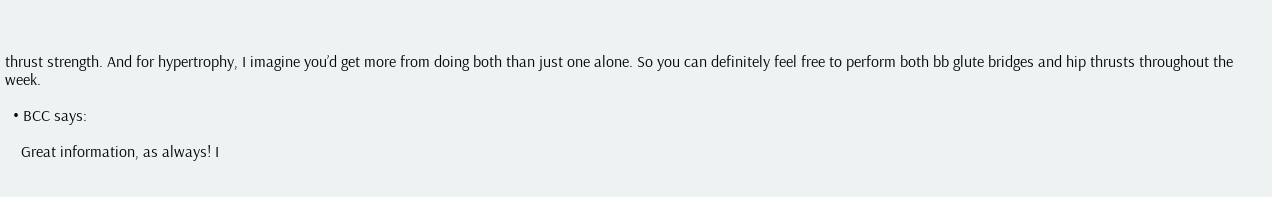thrust strength. And for hypertrophy, I imagine you’d get more from doing both than just one alone. So you can definitely feel free to perform both bb glute bridges and hip thrusts throughout the week.

  • BCC says:

    Great information, as always! I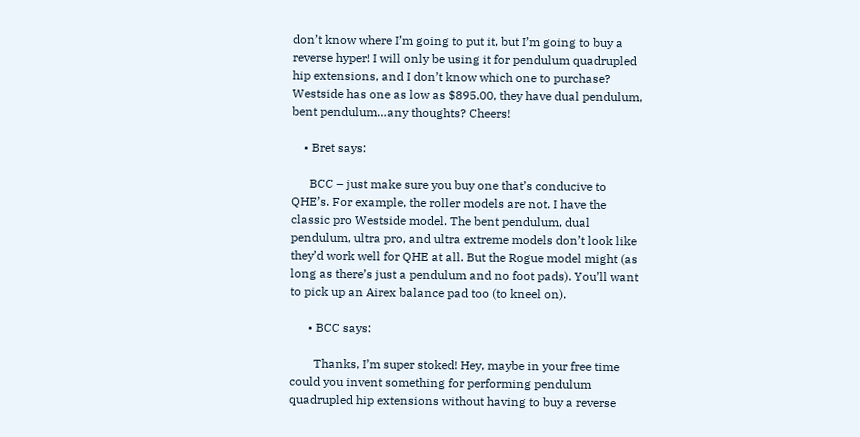don’t know where I’m going to put it, but I’m going to buy a reverse hyper! I will only be using it for pendulum quadrupled hip extensions, and I don’t know which one to purchase? Westside has one as low as $895.00, they have dual pendulum, bent pendulum…any thoughts? Cheers!

    • Bret says:

      BCC – just make sure you buy one that’s conducive to QHE’s. For example, the roller models are not. I have the classic pro Westside model. The bent pendulum, dual pendulum, ultra pro, and ultra extreme models don’t look like they’d work well for QHE at all. But the Rogue model might (as long as there’s just a pendulum and no foot pads). You’ll want to pick up an Airex balance pad too (to kneel on).

      • BCC says:

        Thanks, I’m super stoked! Hey, maybe in your free time could you invent something for performing pendulum quadrupled hip extensions without having to buy a reverse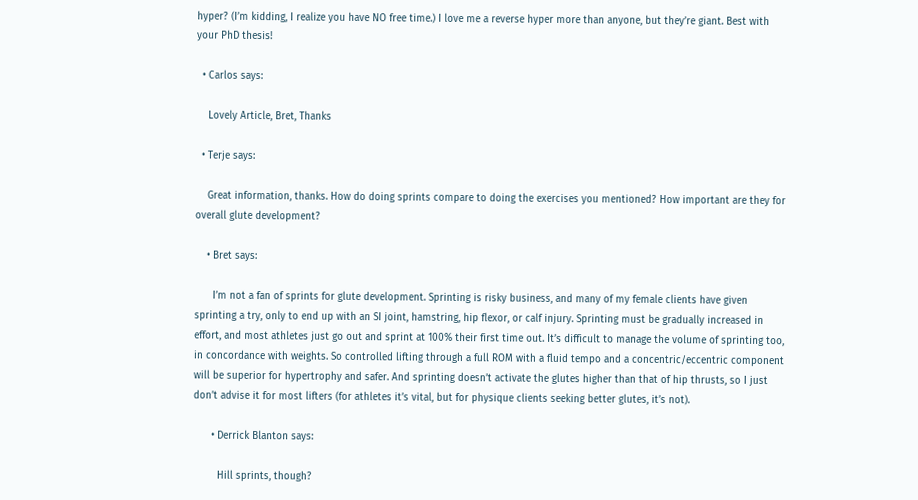hyper? (I’m kidding, I realize you have NO free time.) I love me a reverse hyper more than anyone, but they’re giant. Best with your PhD thesis!

  • Carlos says:

    Lovely Article, Bret, Thanks

  • Terje says:

    Great information, thanks. How do doing sprints compare to doing the exercises you mentioned? How important are they for overall glute development?

    • Bret says:

      I’m not a fan of sprints for glute development. Sprinting is risky business, and many of my female clients have given sprinting a try, only to end up with an SI joint, hamstring, hip flexor, or calf injury. Sprinting must be gradually increased in effort, and most athletes just go out and sprint at 100% their first time out. It’s difficult to manage the volume of sprinting too, in concordance with weights. So controlled lifting through a full ROM with a fluid tempo and a concentric/eccentric component will be superior for hypertrophy and safer. And sprinting doesn’t activate the glutes higher than that of hip thrusts, so I just don’t advise it for most lifters (for athletes it’s vital, but for physique clients seeking better glutes, it’s not).

      • Derrick Blanton says:

        Hill sprints, though?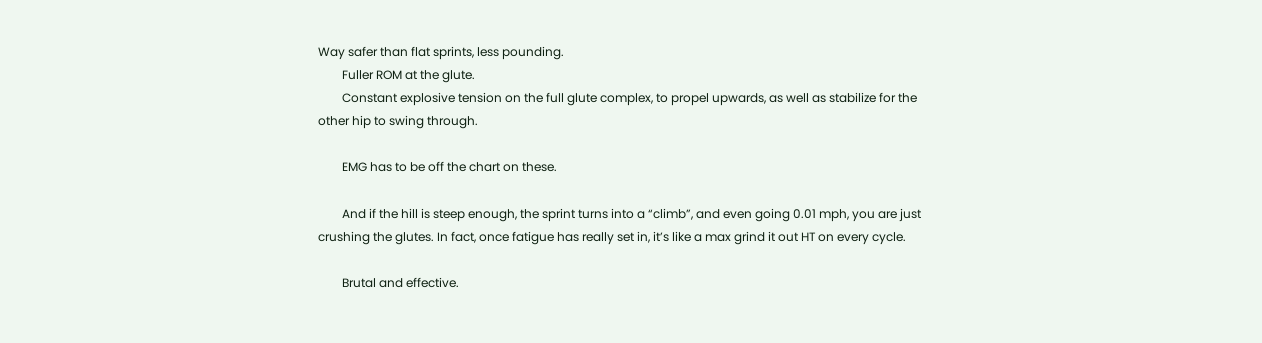Way safer than flat sprints, less pounding.
        Fuller ROM at the glute.
        Constant explosive tension on the full glute complex, to propel upwards, as well as stabilize for the other hip to swing through.

        EMG has to be off the chart on these.

        And if the hill is steep enough, the sprint turns into a “climb”, and even going 0.01 mph, you are just crushing the glutes. In fact, once fatigue has really set in, it’s like a max grind it out HT on every cycle.

        Brutal and effective.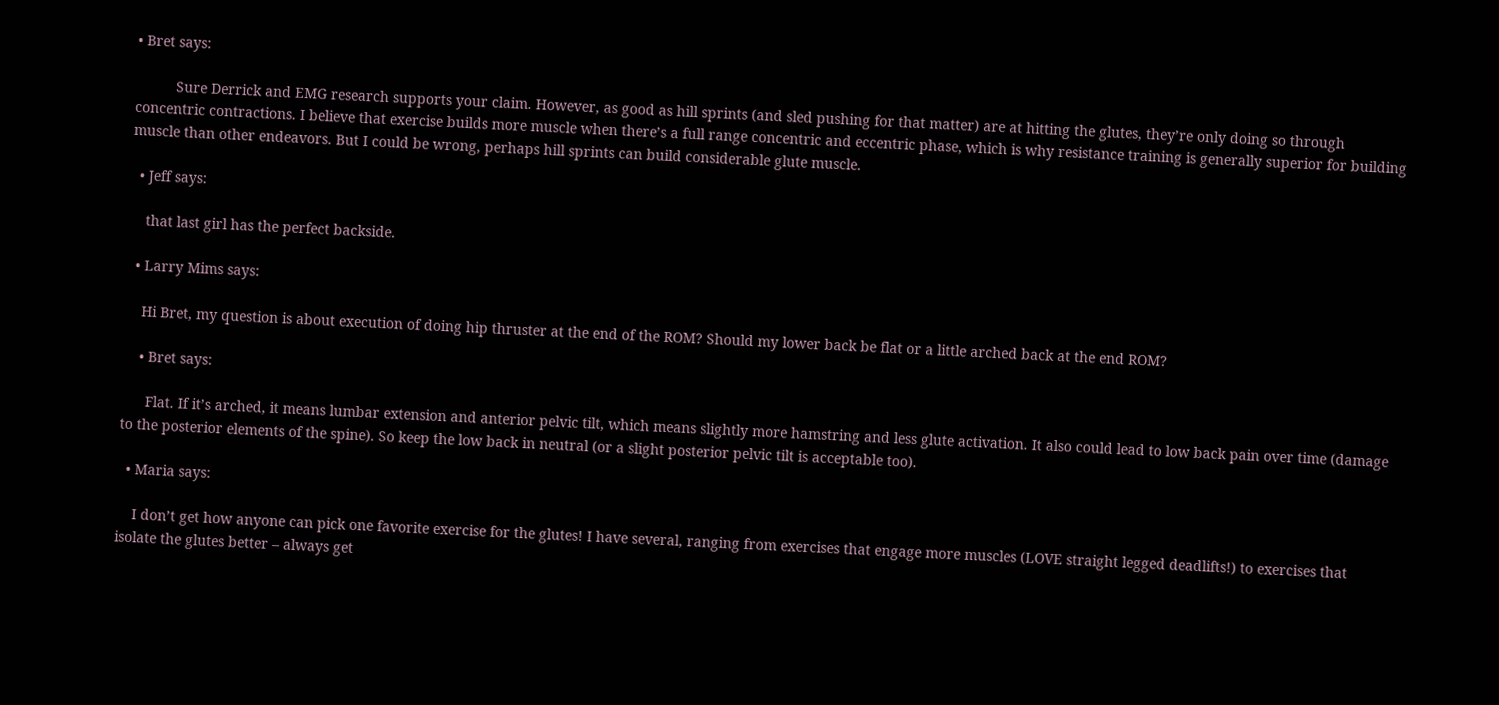• Bret says:

          Sure Derrick and EMG research supports your claim. However, as good as hill sprints (and sled pushing for that matter) are at hitting the glutes, they’re only doing so through concentric contractions. I believe that exercise builds more muscle when there’s a full range concentric and eccentric phase, which is why resistance training is generally superior for building muscle than other endeavors. But I could be wrong, perhaps hill sprints can build considerable glute muscle.

  • Jeff says:

    that last girl has the perfect backside.

  • Larry Mims says:

    Hi Bret, my question is about execution of doing hip thruster at the end of the ROM? Should my lower back be flat or a little arched back at the end ROM?

    • Bret says:

      Flat. If it’s arched, it means lumbar extension and anterior pelvic tilt, which means slightly more hamstring and less glute activation. It also could lead to low back pain over time (damage to the posterior elements of the spine). So keep the low back in neutral (or a slight posterior pelvic tilt is acceptable too).

  • Maria says:

    I don’t get how anyone can pick one favorite exercise for the glutes! I have several, ranging from exercises that engage more muscles (LOVE straight legged deadlifts!) to exercises that isolate the glutes better – always get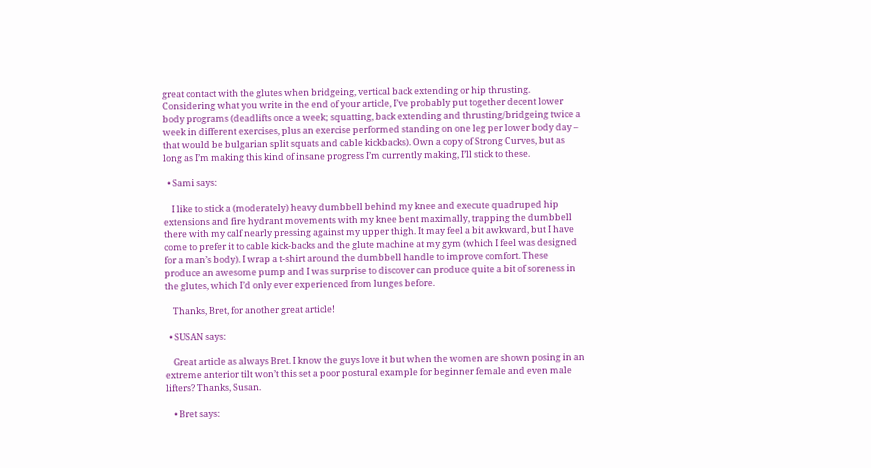great contact with the glutes when bridgeing, vertical back extending or hip thrusting. Considering what you write in the end of your article, I’ve probably put together decent lower body programs (deadlifts once a week; squatting, back extending and thrusting/bridgeing twice a week in different exercises, plus an exercise performed standing on one leg per lower body day – that would be bulgarian split squats and cable kickbacks). Own a copy of Strong Curves, but as long as I’m making this kind of insane progress I’m currently making, I’ll stick to these.

  • Sami says:

    I like to stick a (moderately) heavy dumbbell behind my knee and execute quadruped hip extensions and fire hydrant movements with my knee bent maximally, trapping the dumbbell there with my calf nearly pressing against my upper thigh. It may feel a bit awkward, but I have come to prefer it to cable kick-backs and the glute machine at my gym (which I feel was designed for a man’s body). I wrap a t-shirt around the dumbbell handle to improve comfort. These produce an awesome pump and I was surprise to discover can produce quite a bit of soreness in the glutes, which I’d only ever experienced from lunges before.

    Thanks, Bret, for another great article!

  • SUSAN says:

    Great article as always Bret. I know the guys love it but when the women are shown posing in an extreme anterior tilt won’t this set a poor postural example for beginner female and even male lifters? Thanks, Susan.

    • Bret says: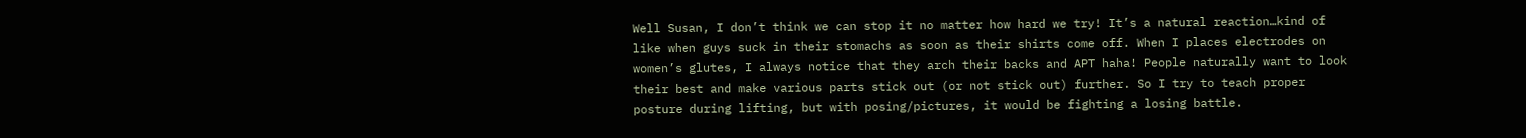Well Susan, I don’t think we can stop it no matter how hard we try! It’s a natural reaction…kind of like when guys suck in their stomachs as soon as their shirts come off. When I places electrodes on women’s glutes, I always notice that they arch their backs and APT haha! People naturally want to look their best and make various parts stick out (or not stick out) further. So I try to teach proper posture during lifting, but with posing/pictures, it would be fighting a losing battle.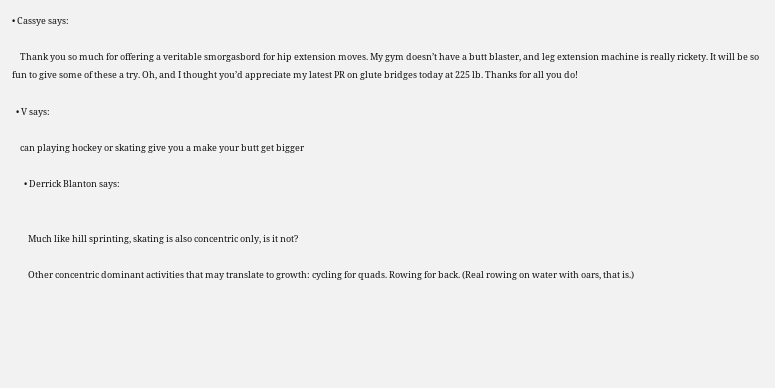• Cassye says:

    Thank you so much for offering a veritable smorgasbord for hip extension moves. My gym doesn’t have a butt blaster, and leg extension machine is really rickety. It will be so fun to give some of these a try. Oh, and I thought you’d appreciate my latest PR on glute bridges today at 225 lb. Thanks for all you do!

  • V says:

    can playing hockey or skating give you a make your butt get bigger

      • Derrick Blanton says:


        Much like hill sprinting, skating is also concentric only, is it not?

        Other concentric dominant activities that may translate to growth: cycling for quads. Rowing for back. (Real rowing on water with oars, that is.)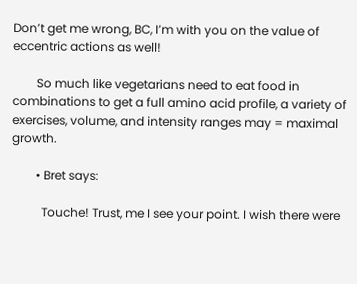Don’t get me wrong, BC, I’m with you on the value of eccentric actions as well!

        So much like vegetarians need to eat food in combinations to get a full amino acid profile, a variety of exercises, volume, and intensity ranges may = maximal growth.

        • Bret says:

          Touche! Trust, me I see your point. I wish there were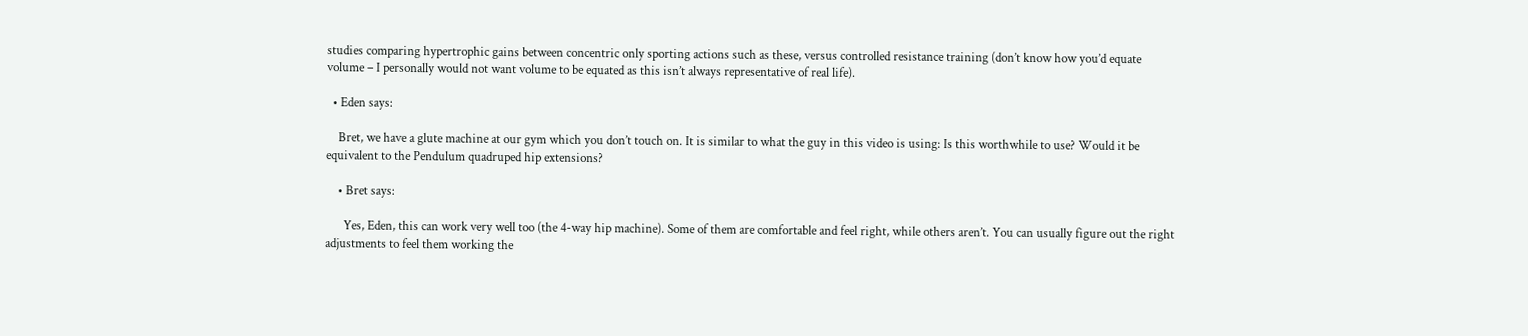studies comparing hypertrophic gains between concentric only sporting actions such as these, versus controlled resistance training (don’t know how you’d equate volume – I personally would not want volume to be equated as this isn’t always representative of real life).

  • Eden says:

    Bret, we have a glute machine at our gym which you don’t touch on. It is similar to what the guy in this video is using: Is this worthwhile to use? Would it be equivalent to the Pendulum quadruped hip extensions?

    • Bret says:

      Yes, Eden, this can work very well too (the 4-way hip machine). Some of them are comfortable and feel right, while others aren’t. You can usually figure out the right adjustments to feel them working the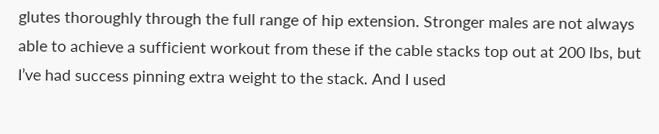glutes thoroughly through the full range of hip extension. Stronger males are not always able to achieve a sufficient workout from these if the cable stacks top out at 200 lbs, but I’ve had success pinning extra weight to the stack. And I used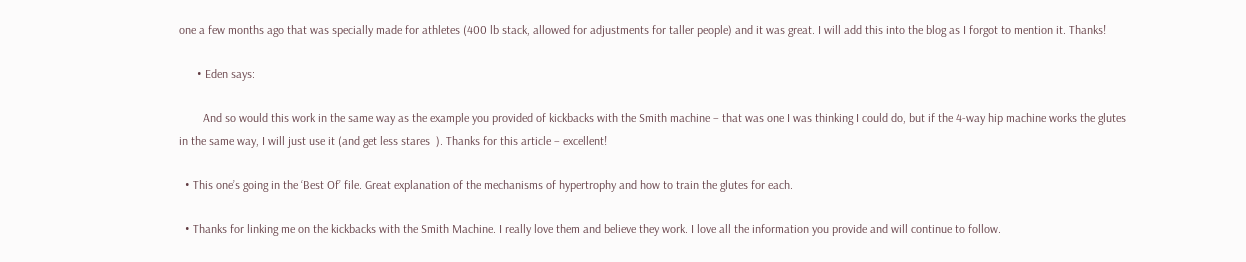one a few months ago that was specially made for athletes (400 lb stack, allowed for adjustments for taller people) and it was great. I will add this into the blog as I forgot to mention it. Thanks!

      • Eden says:

        And so would this work in the same way as the example you provided of kickbacks with the Smith machine – that was one I was thinking I could do, but if the 4-way hip machine works the glutes in the same way, I will just use it (and get less stares  ). Thanks for this article – excellent!

  • This one’s going in the ‘Best Of’ file. Great explanation of the mechanisms of hypertrophy and how to train the glutes for each.

  • Thanks for linking me on the kickbacks with the Smith Machine. I really love them and believe they work. I love all the information you provide and will continue to follow.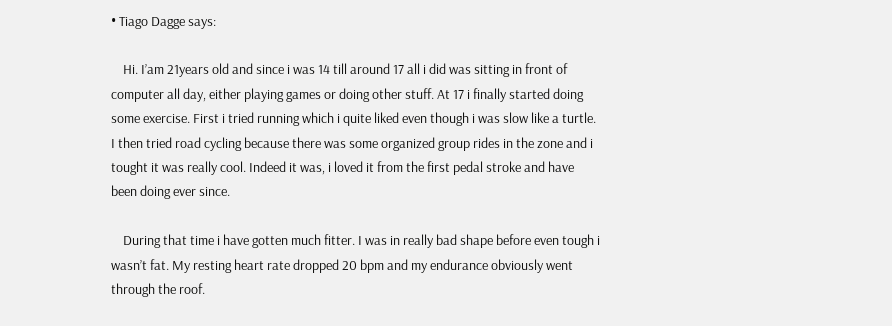• Tiago Dagge says:

    Hi. I’am 21years old and since i was 14 till around 17 all i did was sitting in front of computer all day, either playing games or doing other stuff. At 17 i finally started doing some exercise. First i tried running which i quite liked even though i was slow like a turtle. I then tried road cycling because there was some organized group rides in the zone and i tought it was really cool. Indeed it was, i loved it from the first pedal stroke and have been doing ever since.

    During that time i have gotten much fitter. I was in really bad shape before even tough i wasn’t fat. My resting heart rate dropped 20 bpm and my endurance obviously went through the roof.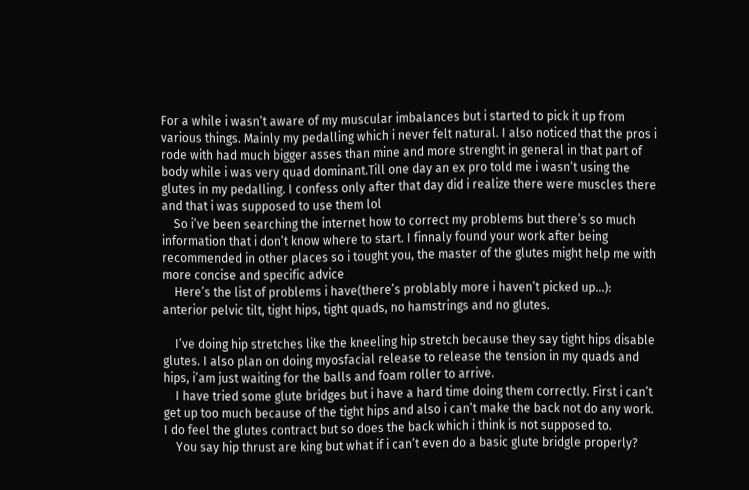For a while i wasn’t aware of my muscular imbalances but i started to pick it up from various things. Mainly my pedalling which i never felt natural. I also noticed that the pros i rode with had much bigger asses than mine and more strenght in general in that part of body while i was very quad dominant.Till one day an ex pro told me i wasn’t using the glutes in my pedalling. I confess only after that day did i realize there were muscles there and that i was supposed to use them lol
    So i’ve been searching the internet how to correct my problems but there’s so much information that i don’t know where to start. I finnaly found your work after being recommended in other places so i tought you, the master of the glutes might help me with more concise and specific advice
    Here’s the list of problems i have(there’s problably more i haven’t picked up…): anterior pelvic tilt, tight hips, tight quads, no hamstrings and no glutes.

    I’ve doing hip stretches like the kneeling hip stretch because they say tight hips disable glutes. I also plan on doing myosfacial release to release the tension in my quads and hips, i’am just waiting for the balls and foam roller to arrive.
    I have tried some glute bridges but i have a hard time doing them correctly. First i can’t get up too much because of the tight hips and also i can’t make the back not do any work. I do feel the glutes contract but so does the back which i think is not supposed to.
    You say hip thrust are king but what if i can’t even do a basic glute bridgle properly?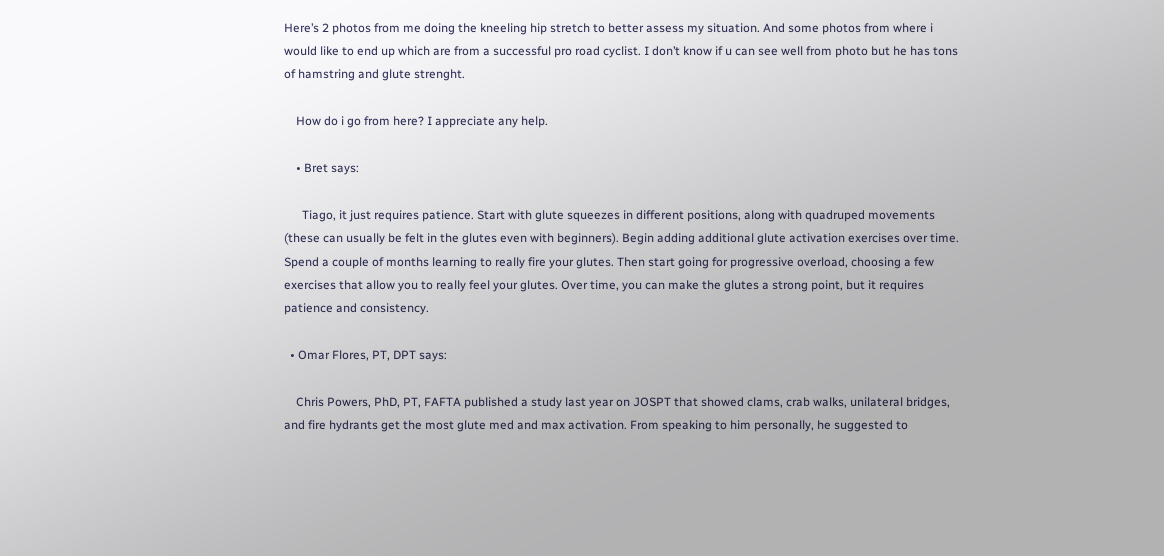Here’s 2 photos from me doing the kneeling hip stretch to better assess my situation. And some photos from where i would like to end up which are from a successful pro road cyclist. I don’t know if u can see well from photo but he has tons of hamstring and glute strenght.

    How do i go from here? I appreciate any help.

    • Bret says:

      Tiago, it just requires patience. Start with glute squeezes in different positions, along with quadruped movements (these can usually be felt in the glutes even with beginners). Begin adding additional glute activation exercises over time. Spend a couple of months learning to really fire your glutes. Then start going for progressive overload, choosing a few exercises that allow you to really feel your glutes. Over time, you can make the glutes a strong point, but it requires patience and consistency.

  • Omar Flores, PT, DPT says:

    Chris Powers, PhD, PT, FAFTA published a study last year on JOSPT that showed clams, crab walks, unilateral bridges, and fire hydrants get the most glute med and max activation. From speaking to him personally, he suggested to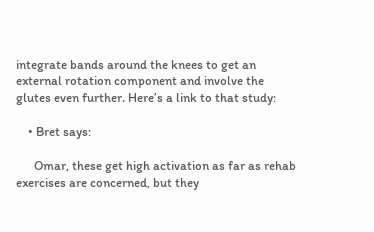integrate bands around the knees to get an external rotation component and involve the glutes even further. Here’s a link to that study:

    • Bret says:

      Omar, these get high activation as far as rehab exercises are concerned, but they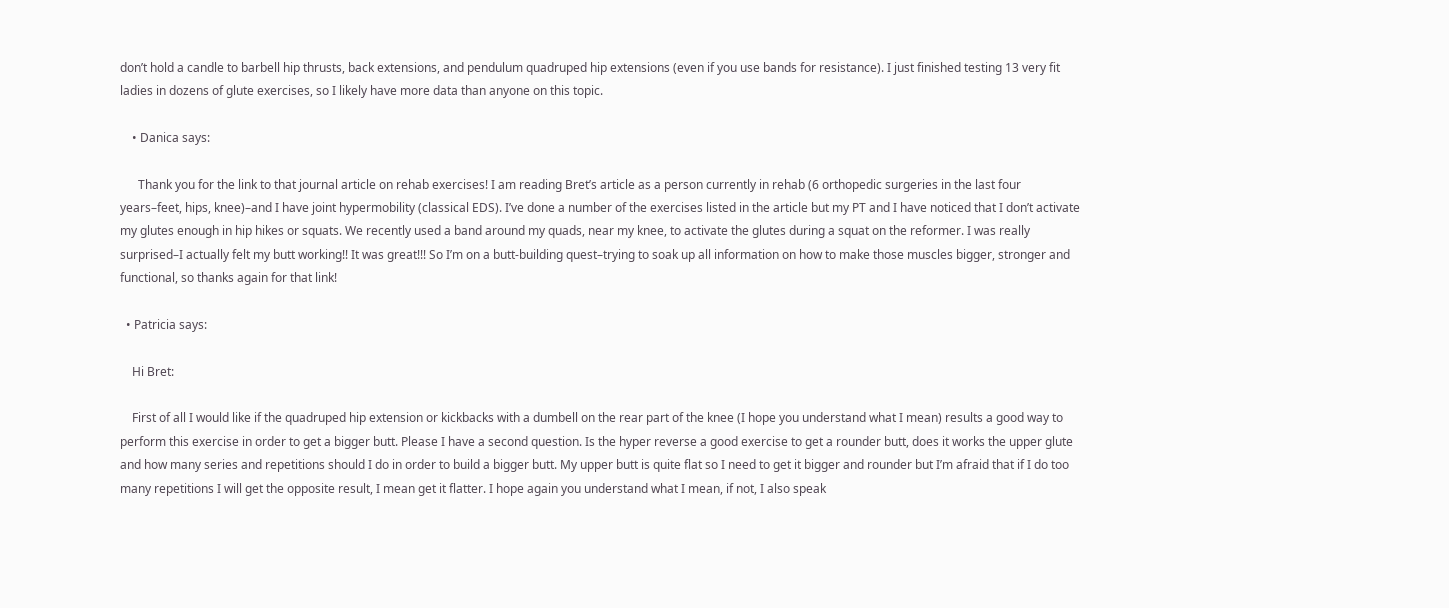don’t hold a candle to barbell hip thrusts, back extensions, and pendulum quadruped hip extensions (even if you use bands for resistance). I just finished testing 13 very fit ladies in dozens of glute exercises, so I likely have more data than anyone on this topic.

    • Danica says:

      Thank you for the link to that journal article on rehab exercises! I am reading Bret’s article as a person currently in rehab (6 orthopedic surgeries in the last four years–feet, hips, knee)–and I have joint hypermobility (classical EDS). I’ve done a number of the exercises listed in the article but my PT and I have noticed that I don’t activate my glutes enough in hip hikes or squats. We recently used a band around my quads, near my knee, to activate the glutes during a squat on the reformer. I was really surprised–I actually felt my butt working!! It was great!!! So I’m on a butt-building quest–trying to soak up all information on how to make those muscles bigger, stronger and functional, so thanks again for that link!

  • Patricia says:

    Hi Bret:

    First of all I would like if the quadruped hip extension or kickbacks with a dumbell on the rear part of the knee (I hope you understand what I mean) results a good way to perform this exercise in order to get a bigger butt. Please I have a second question. Is the hyper reverse a good exercise to get a rounder butt, does it works the upper glute and how many series and repetitions should I do in order to build a bigger butt. My upper butt is quite flat so I need to get it bigger and rounder but I’m afraid that if I do too many repetitions I will get the opposite result, I mean get it flatter. I hope again you understand what I mean, if not, I also speak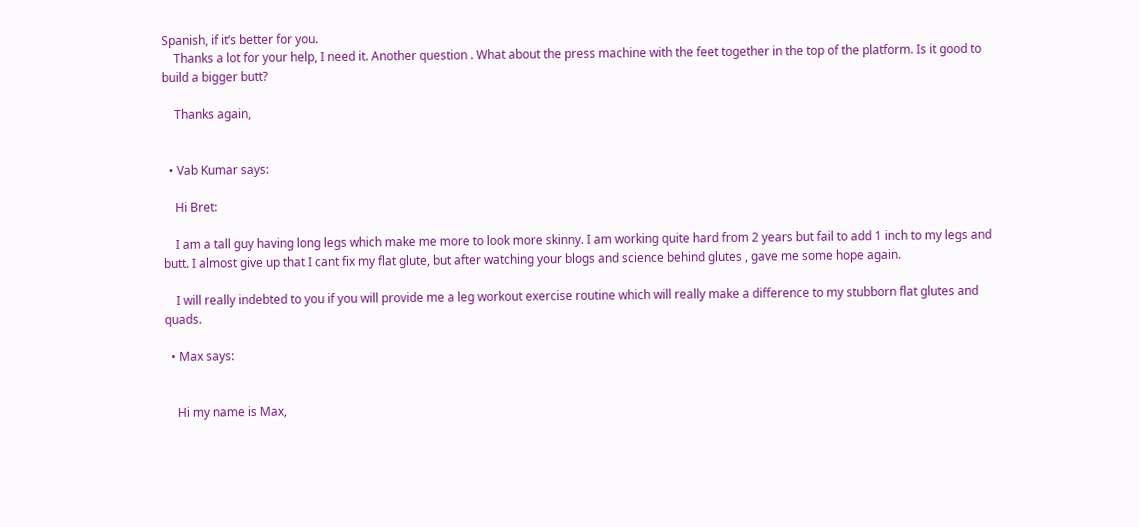Spanish, if it’s better for you.
    Thanks a lot for your help, I need it. Another question . What about the press machine with the feet together in the top of the platform. Is it good to build a bigger butt?

    Thanks again,


  • Vab Kumar says:

    Hi Bret:

    I am a tall guy having long legs which make me more to look more skinny. I am working quite hard from 2 years but fail to add 1 inch to my legs and butt. I almost give up that I cant fix my flat glute, but after watching your blogs and science behind glutes , gave me some hope again.

    I will really indebted to you if you will provide me a leg workout exercise routine which will really make a difference to my stubborn flat glutes and quads.

  • Max says:


    Hi my name is Max,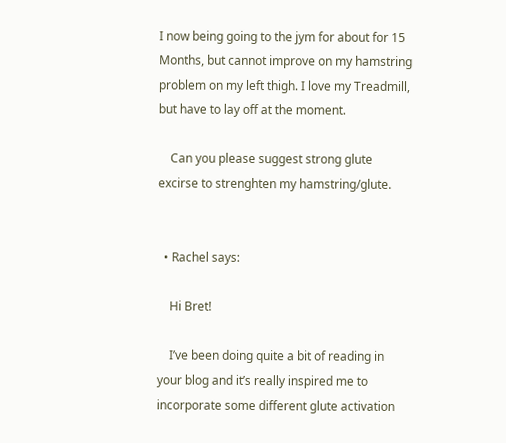I now being going to the jym for about for 15 Months, but cannot improve on my hamstring problem on my left thigh. I love my Treadmill, but have to lay off at the moment.

    Can you please suggest strong glute excirse to strenghten my hamstring/glute.


  • Rachel says:

    Hi Bret!

    I’ve been doing quite a bit of reading in your blog and it’s really inspired me to incorporate some different glute activation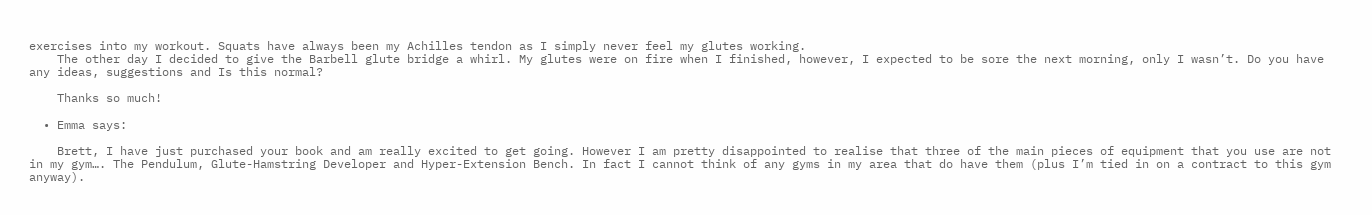exercises into my workout. Squats have always been my Achilles tendon as I simply never feel my glutes working.
    The other day I decided to give the Barbell glute bridge a whirl. My glutes were on fire when I finished, however, I expected to be sore the next morning, only I wasn’t. Do you have any ideas, suggestions and Is this normal?

    Thanks so much!

  • Emma says:

    Brett, I have just purchased your book and am really excited to get going. However I am pretty disappointed to realise that three of the main pieces of equipment that you use are not in my gym…. The Pendulum, Glute-Hamstring Developer and Hyper-Extension Bench. In fact I cannot think of any gyms in my area that do have them (plus I’m tied in on a contract to this gym anyway).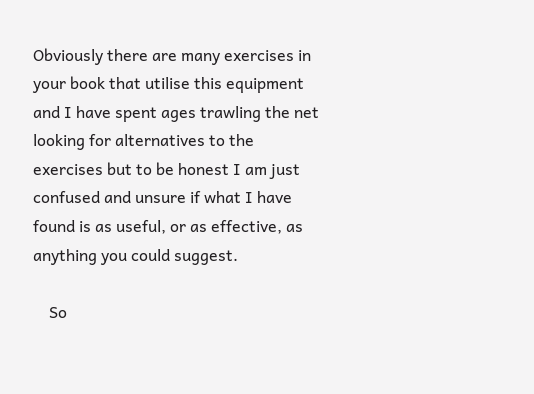Obviously there are many exercises in your book that utilise this equipment and I have spent ages trawling the net looking for alternatives to the exercises but to be honest I am just confused and unsure if what I have found is as useful, or as effective, as anything you could suggest.

    So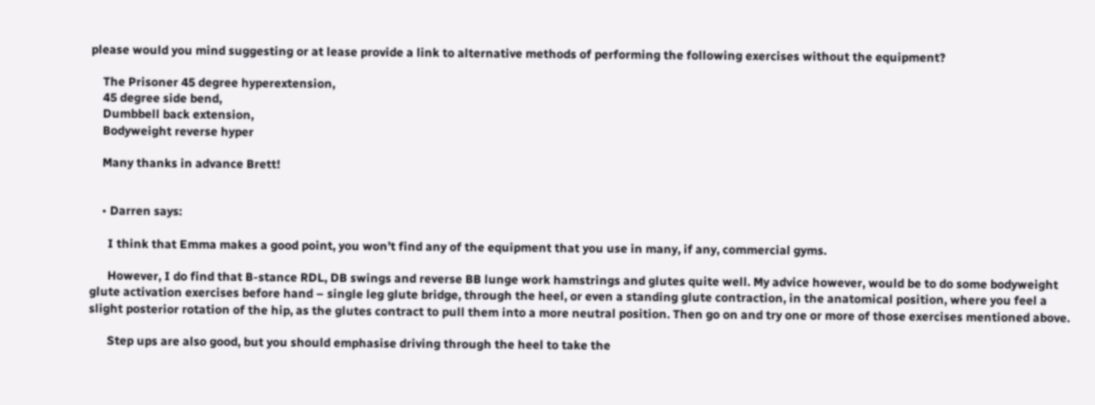please would you mind suggesting or at lease provide a link to alternative methods of performing the following exercises without the equipment?

    The Prisoner 45 degree hyperextension,
    45 degree side bend,
    Dumbbell back extension,
    Bodyweight reverse hyper

    Many thanks in advance Brett!


    • Darren says:

      I think that Emma makes a good point, you won’t find any of the equipment that you use in many, if any, commercial gyms.

      However, I do find that B-stance RDL, DB swings and reverse BB lunge work hamstrings and glutes quite well. My advice however, would be to do some bodyweight glute activation exercises before hand – single leg glute bridge, through the heel, or even a standing glute contraction, in the anatomical position, where you feel a slight posterior rotation of the hip, as the glutes contract to pull them into a more neutral position. Then go on and try one or more of those exercises mentioned above.

      Step ups are also good, but you should emphasise driving through the heel to take the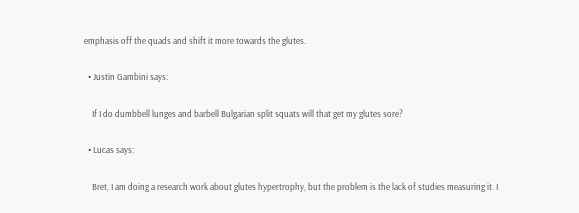emphasis off the quads and shift it more towards the glutes.

  • Justin Gambini says:

    If I do dumbbell lunges and barbell Bulgarian split squats will that get my glutes sore?

  • Lucas says:

    Bret, I am doing a research work about glutes hypertrophy, but the problem is the lack of studies measuring it. I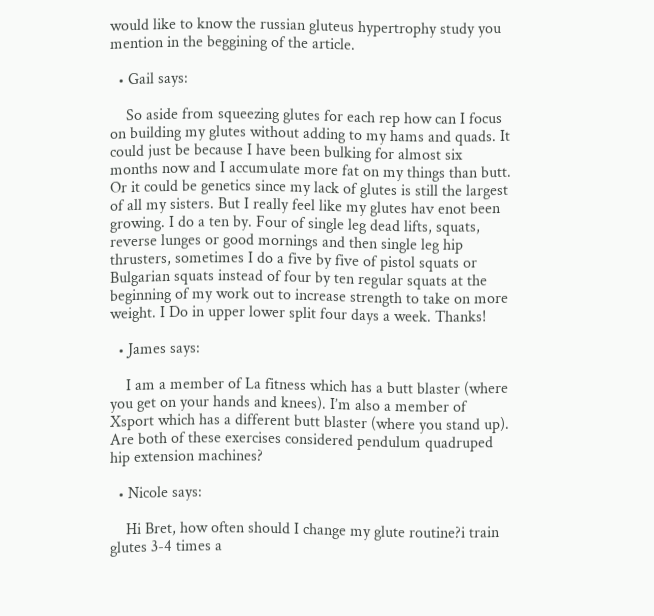would like to know the russian gluteus hypertrophy study you mention in the beggining of the article.

  • Gail says:

    So aside from squeezing glutes for each rep how can I focus on building my glutes without adding to my hams and quads. It could just be because I have been bulking for almost six months now and I accumulate more fat on my things than butt. Or it could be genetics since my lack of glutes is still the largest of all my sisters. But I really feel like my glutes hav enot been growing. I do a ten by. Four of single leg dead lifts, squats, reverse lunges or good mornings and then single leg hip thrusters, sometimes I do a five by five of pistol squats or Bulgarian squats instead of four by ten regular squats at the beginning of my work out to increase strength to take on more weight. I Do in upper lower split four days a week. Thanks!

  • James says:

    I am a member of La fitness which has a butt blaster (where you get on your hands and knees). I’m also a member of Xsport which has a different butt blaster (where you stand up). Are both of these exercises considered pendulum quadruped hip extension machines?

  • Nicole says:

    Hi Bret, how often should I change my glute routine?i train glutes 3-4 times a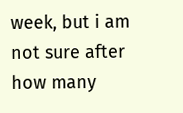week, but i am not sure after how many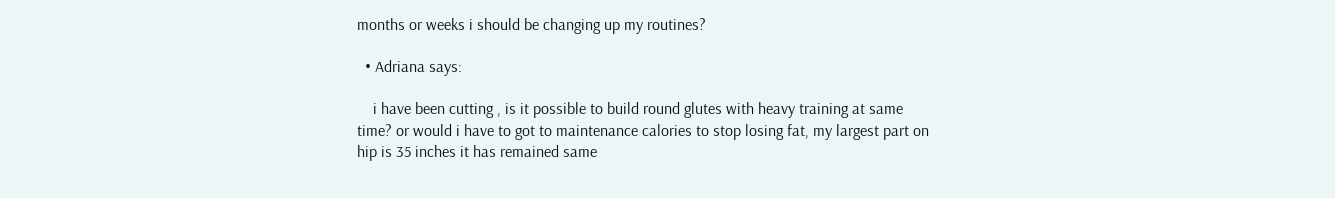months or weeks i should be changing up my routines?

  • Adriana says:

    i have been cutting , is it possible to build round glutes with heavy training at same time? or would i have to got to maintenance calories to stop losing fat, my largest part on hip is 35 inches it has remained same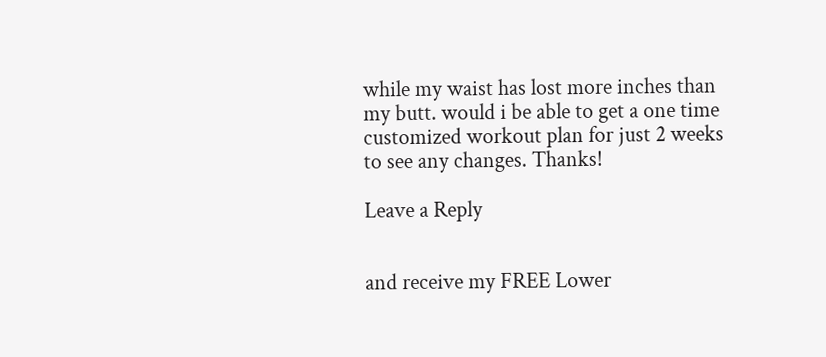while my waist has lost more inches than my butt. would i be able to get a one time customized workout plan for just 2 weeks to see any changes. Thanks!

Leave a Reply


and receive my FREE Lower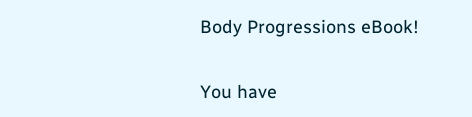Body Progressions eBook!

You have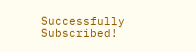Successfully Subscribed!